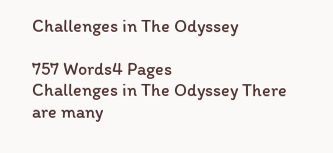Challenges in The Odyssey

757 Words4 Pages
Challenges in The Odyssey There are many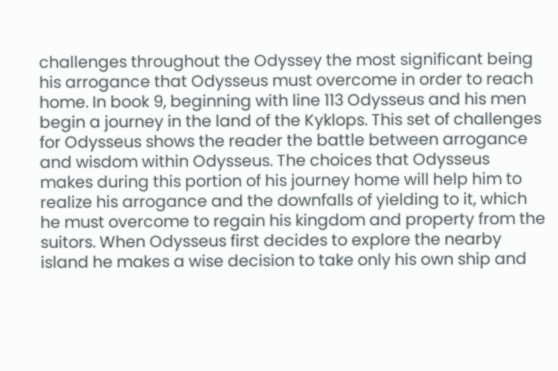challenges throughout the Odyssey the most significant being his arrogance that Odysseus must overcome in order to reach home. In book 9, beginning with line 113 Odysseus and his men begin a journey in the land of the Kyklops. This set of challenges for Odysseus shows the reader the battle between arrogance and wisdom within Odysseus. The choices that Odysseus makes during this portion of his journey home will help him to realize his arrogance and the downfalls of yielding to it, which he must overcome to regain his kingdom and property from the suitors. When Odysseus first decides to explore the nearby island he makes a wise decision to take only his own ship and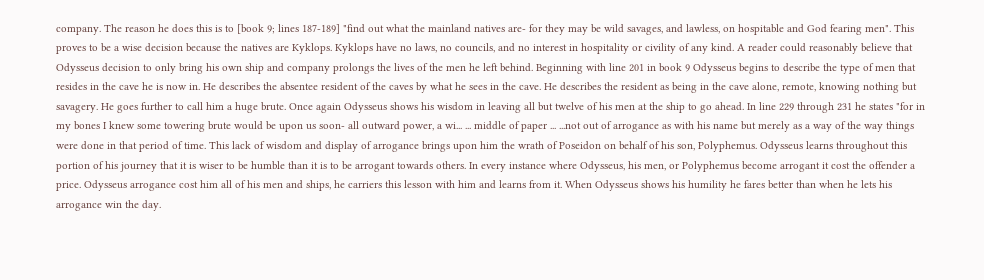company. The reason he does this is to [book 9; lines 187-189] "find out what the mainland natives are- for they may be wild savages, and lawless, on hospitable and God fearing men". This proves to be a wise decision because the natives are Kyklops. Kyklops have no laws, no councils, and no interest in hospitality or civility of any kind. A reader could reasonably believe that Odysseus decision to only bring his own ship and company prolongs the lives of the men he left behind. Beginning with line 201 in book 9 Odysseus begins to describe the type of men that resides in the cave he is now in. He describes the absentee resident of the caves by what he sees in the cave. He describes the resident as being in the cave alone, remote, knowing nothing but savagery. He goes further to call him a huge brute. Once again Odysseus shows his wisdom in leaving all but twelve of his men at the ship to go ahead. In line 229 through 231 he states "for in my bones I knew some towering brute would be upon us soon- all outward power, a wi... ... middle of paper ... ...not out of arrogance as with his name but merely as a way of the way things were done in that period of time. This lack of wisdom and display of arrogance brings upon him the wrath of Poseidon on behalf of his son, Polyphemus. Odysseus learns throughout this portion of his journey that it is wiser to be humble than it is to be arrogant towards others. In every instance where Odysseus, his men, or Polyphemus become arrogant it cost the offender a price. Odysseus arrogance cost him all of his men and ships, he carriers this lesson with him and learns from it. When Odysseus shows his humility he fares better than when he lets his arrogance win the day.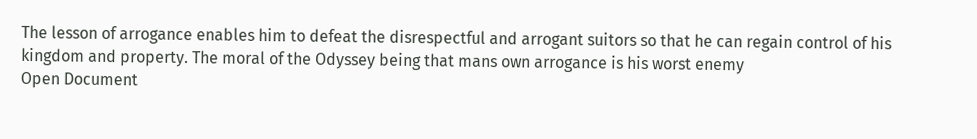The lesson of arrogance enables him to defeat the disrespectful and arrogant suitors so that he can regain control of his kingdom and property. The moral of the Odyssey being that mans own arrogance is his worst enemy
Open Document